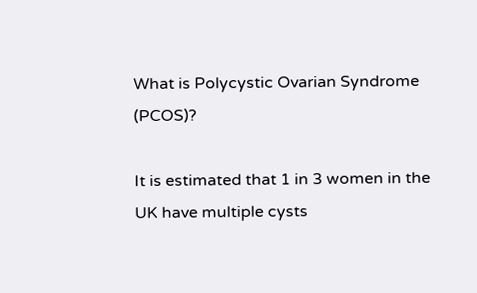What is Polycystic Ovarian Syndrome (PCOS)?

It is estimated that 1 in 3 women in the UK have multiple cysts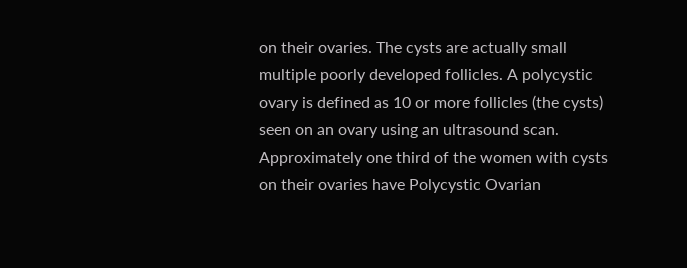on their ovaries. The cysts are actually small multiple poorly developed follicles. A polycystic ovary is defined as 10 or more follicles (the cysts) seen on an ovary using an ultrasound scan. Approximately one third of the women with cysts on their ovaries have Polycystic Ovarian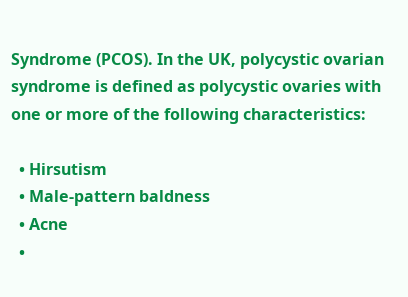Syndrome (PCOS). In the UK, polycystic ovarian syndrome is defined as polycystic ovaries with one or more of the following characteristics:

  • Hirsutism
  • Male-pattern baldness
  • Acne
  •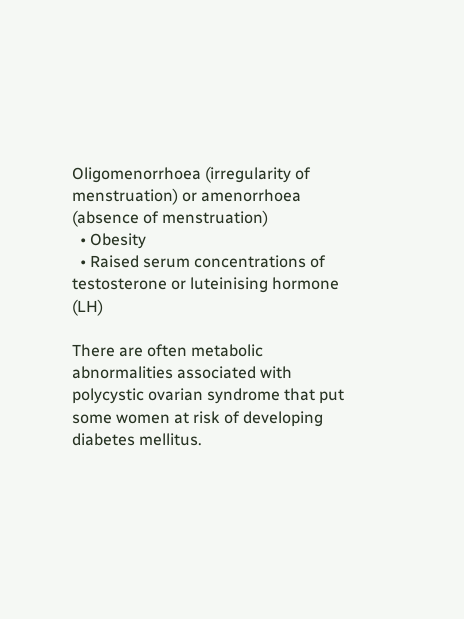Oligomenorrhoea (irregularity of menstruation) or amenorrhoea (absence of menstruation)
  • Obesity
  • Raised serum concentrations of testosterone or luteinising hormone (LH)

There are often metabolic abnormalities associated with polycystic ovarian syndrome that put some women at risk of developing diabetes mellitus.